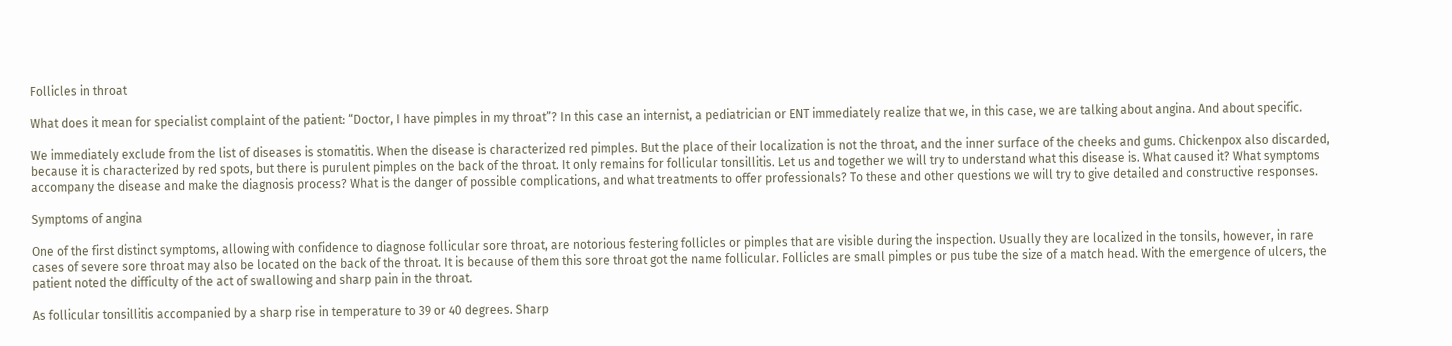Follicles in throat

What does it mean for specialist complaint of the patient: “Doctor, I have pimples in my throat”? In this case an internist, a pediatrician or ENT immediately realize that we, in this case, we are talking about angina. And about specific.

We immediately exclude from the list of diseases is stomatitis. When the disease is characterized red pimples. But the place of their localization is not the throat, and the inner surface of the cheeks and gums. Chickenpox also discarded, because it is characterized by red spots, but there is purulent pimples on the back of the throat. It only remains for follicular tonsillitis. Let us and together we will try to understand what this disease is. What caused it? What symptoms accompany the disease and make the diagnosis process? What is the danger of possible complications, and what treatments to offer professionals? To these and other questions we will try to give detailed and constructive responses.

Symptoms of angina

One of the first distinct symptoms, allowing with confidence to diagnose follicular sore throat, are notorious festering follicles or pimples that are visible during the inspection. Usually they are localized in the tonsils, however, in rare cases of severe sore throat may also be located on the back of the throat. It is because of them this sore throat got the name follicular. Follicles are small pimples or pus tube the size of a match head. With the emergence of ulcers, the patient noted the difficulty of the act of swallowing and sharp pain in the throat.

As follicular tonsillitis accompanied by a sharp rise in temperature to 39 or 40 degrees. Sharp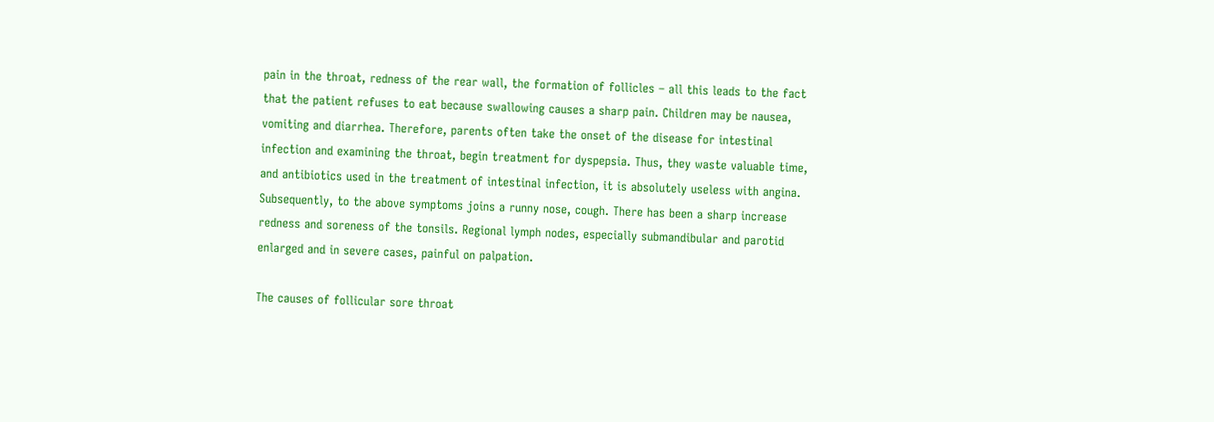pain in the throat, redness of the rear wall, the formation of follicles – all this leads to the fact that the patient refuses to eat because swallowing causes a sharp pain. Children may be nausea, vomiting and diarrhea. Therefore, parents often take the onset of the disease for intestinal infection and examining the throat, begin treatment for dyspepsia. Thus, they waste valuable time, and antibiotics used in the treatment of intestinal infection, it is absolutely useless with angina. Subsequently, to the above symptoms joins a runny nose, cough. There has been a sharp increase redness and soreness of the tonsils. Regional lymph nodes, especially submandibular and parotid enlarged and in severe cases, painful on palpation.

The causes of follicular sore throat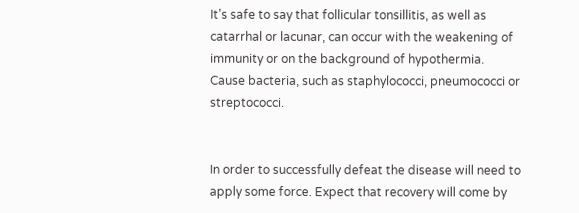It’s safe to say that follicular tonsillitis, as well as catarrhal or lacunar, can occur with the weakening of immunity or on the background of hypothermia. Cause bacteria, such as staphylococci, pneumococci or streptococci.


In order to successfully defeat the disease will need to apply some force. Expect that recovery will come by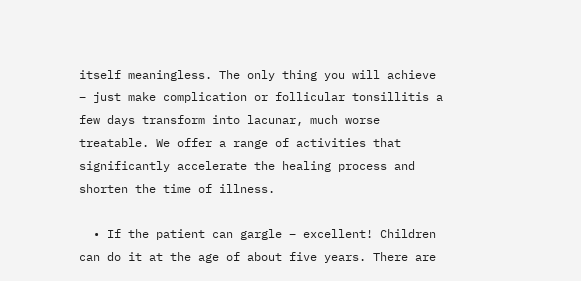itself meaningless. The only thing you will achieve – just make complication or follicular tonsillitis a few days transform into lacunar, much worse treatable. We offer a range of activities that significantly accelerate the healing process and shorten the time of illness.

  • If the patient can gargle – excellent! Children can do it at the age of about five years. There are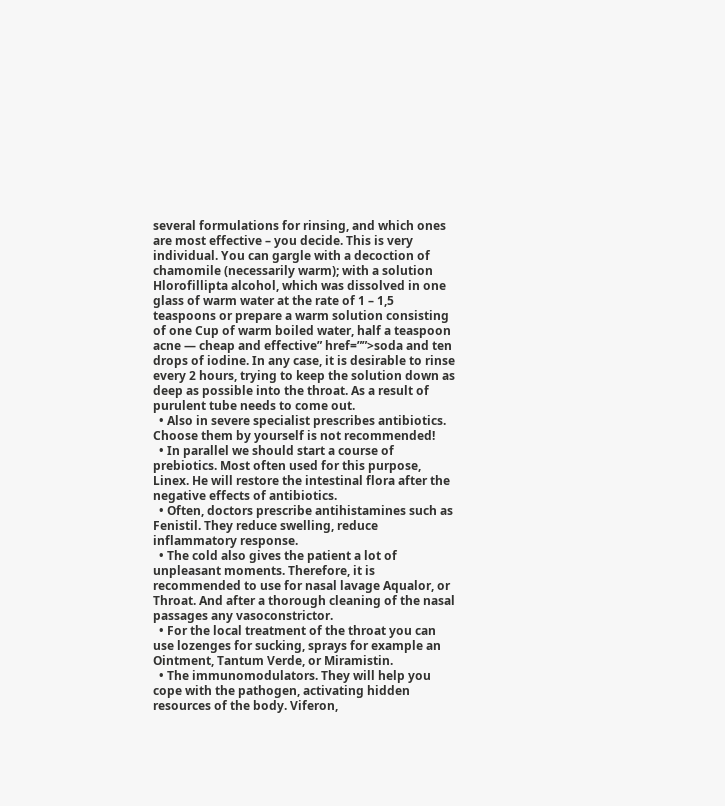several formulations for rinsing, and which ones are most effective – you decide. This is very individual. You can gargle with a decoction of chamomile (necessarily warm); with a solution Hlorofillipta alcohol, which was dissolved in one glass of warm water at the rate of 1 – 1,5 teaspoons or prepare a warm solution consisting of one Cup of warm boiled water, half a teaspoon acne — cheap and effective” href=””>soda and ten drops of iodine. In any case, it is desirable to rinse every 2 hours, trying to keep the solution down as deep as possible into the throat. As a result of purulent tube needs to come out.
  • Also in severe specialist prescribes antibiotics. Choose them by yourself is not recommended!
  • In parallel we should start a course of prebiotics. Most often used for this purpose, Linex. He will restore the intestinal flora after the negative effects of antibiotics.
  • Often, doctors prescribe antihistamines such as Fenistil. They reduce swelling, reduce inflammatory response.
  • The cold also gives the patient a lot of unpleasant moments. Therefore, it is recommended to use for nasal lavage Aqualor, or Throat. And after a thorough cleaning of the nasal passages any vasoconstrictor.
  • For the local treatment of the throat you can use lozenges for sucking, sprays for example an Ointment, Tantum Verde, or Miramistin.
  • The immunomodulators. They will help you cope with the pathogen, activating hidden resources of the body. Viferon,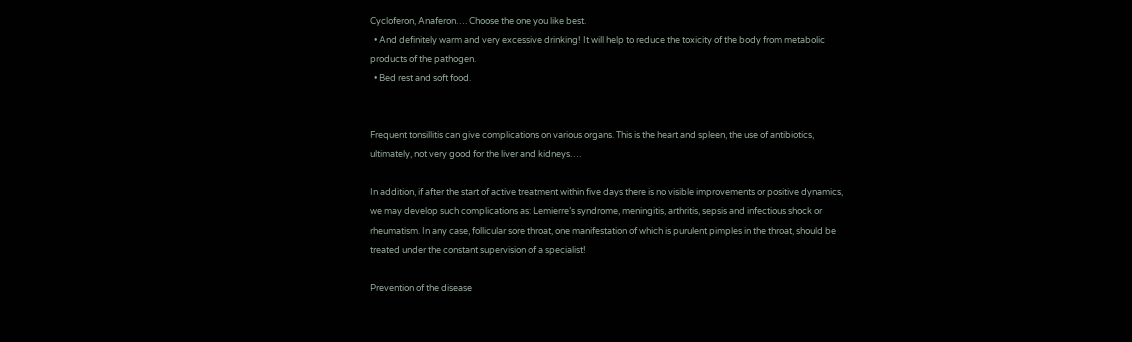Cycloferon, Anaferon…. Choose the one you like best.
  • And definitely warm and very excessive drinking! It will help to reduce the toxicity of the body from metabolic products of the pathogen.
  • Bed rest and soft food.


Frequent tonsillitis can give complications on various organs. This is the heart and spleen, the use of antibiotics, ultimately, not very good for the liver and kidneys….

In addition, if after the start of active treatment within five days there is no visible improvements or positive dynamics, we may develop such complications as: Lemierre’s syndrome, meningitis, arthritis, sepsis and infectious shock or rheumatism. In any case, follicular sore throat, one manifestation of which is purulent pimples in the throat, should be treated under the constant supervision of a specialist!

Prevention of the disease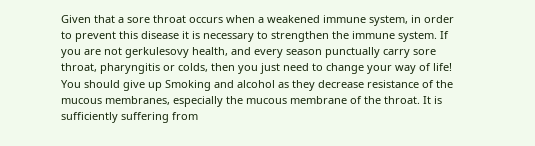Given that a sore throat occurs when a weakened immune system, in order to prevent this disease it is necessary to strengthen the immune system. If you are not gerkulesovy health, and every season punctually carry sore throat, pharyngitis or colds, then you just need to change your way of life! You should give up Smoking and alcohol as they decrease resistance of the mucous membranes, especially the mucous membrane of the throat. It is sufficiently suffering from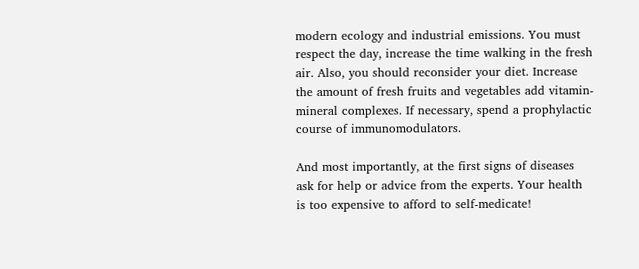modern ecology and industrial emissions. You must respect the day, increase the time walking in the fresh air. Also, you should reconsider your diet. Increase the amount of fresh fruits and vegetables add vitamin-mineral complexes. If necessary, spend a prophylactic course of immunomodulators.

And most importantly, at the first signs of diseases ask for help or advice from the experts. Your health is too expensive to afford to self-medicate!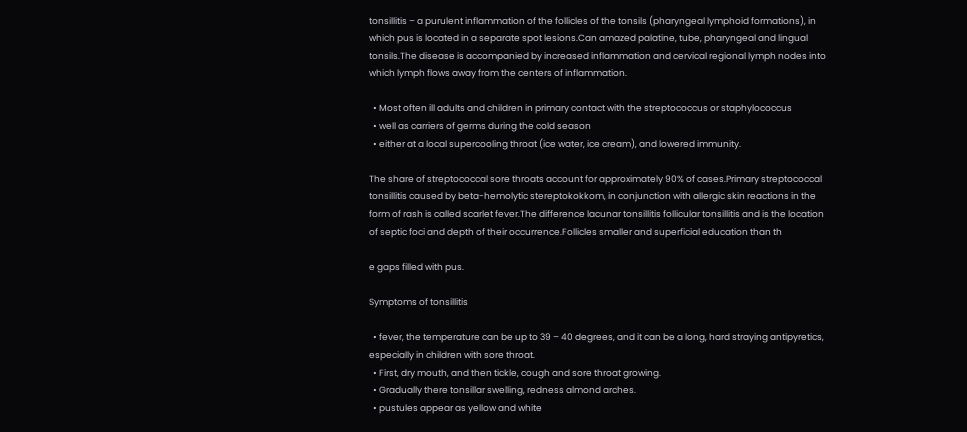tonsillitis – a purulent inflammation of the follicles of the tonsils (pharyngeal lymphoid formations), in which pus is located in a separate spot lesions.Can amazed palatine, tube, pharyngeal and lingual tonsils.The disease is accompanied by increased inflammation and cervical regional lymph nodes into which lymph flows away from the centers of inflammation.

  • Most often ill adults and children in primary contact with the streptococcus or staphylococcus
  • well as carriers of germs during the cold season
  • either at a local supercooling throat (ice water, ice cream), and lowered immunity.

The share of streptococcal sore throats account for approximately 90% of cases.Primary streptococcal tonsillitis caused by beta-hemolytic stereptokokkom, in conjunction with allergic skin reactions in the form of rash is called scarlet fever.The difference lacunar tonsillitis follicular tonsillitis and is the location of septic foci and depth of their occurrence.Follicles smaller and superficial education than th

e gaps filled with pus.

Symptoms of tonsillitis

  • fever, the temperature can be up to 39 – 40 degrees, and it can be a long, hard straying antipyretics, especially in children with sore throat.
  • First, dry mouth, and then tickle, cough and sore throat growing.
  • Gradually there tonsillar swelling, redness almond arches.
  • pustules appear as yellow and white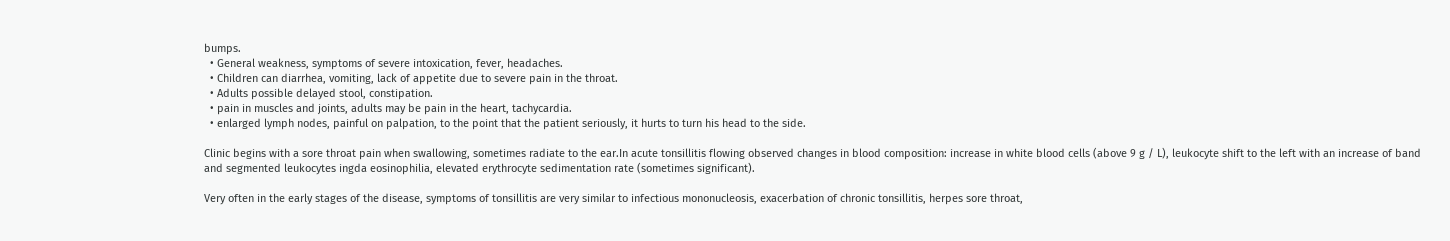bumps.
  • General weakness, symptoms of severe intoxication, fever, headaches.
  • Children can diarrhea, vomiting, lack of appetite due to severe pain in the throat.
  • Adults possible delayed stool, constipation.
  • pain in muscles and joints, adults may be pain in the heart, tachycardia.
  • enlarged lymph nodes, painful on palpation, to the point that the patient seriously, it hurts to turn his head to the side.

Clinic begins with a sore throat pain when swallowing, sometimes radiate to the ear.In acute tonsillitis flowing observed changes in blood composition: increase in white blood cells (above 9 g / L), leukocyte shift to the left with an increase of band and segmented leukocytes ingda eosinophilia, elevated erythrocyte sedimentation rate (sometimes significant).

Very often in the early stages of the disease, symptoms of tonsillitis are very similar to infectious mononucleosis, exacerbation of chronic tonsillitis, herpes sore throat,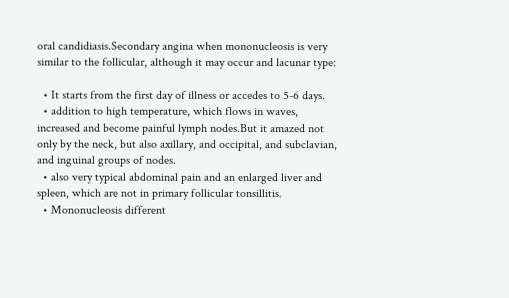oral candidiasis.Secondary angina when mononucleosis is very similar to the follicular, although it may occur and lacunar type:

  • It starts from the first day of illness or accedes to 5-6 days.
  • addition to high temperature, which flows in waves, increased and become painful lymph nodes.But it amazed not only by the neck, but also axillary, and occipital, and subclavian, and inguinal groups of nodes.
  • also very typical abdominal pain and an enlarged liver and spleen, which are not in primary follicular tonsillitis.
  • Mononucleosis different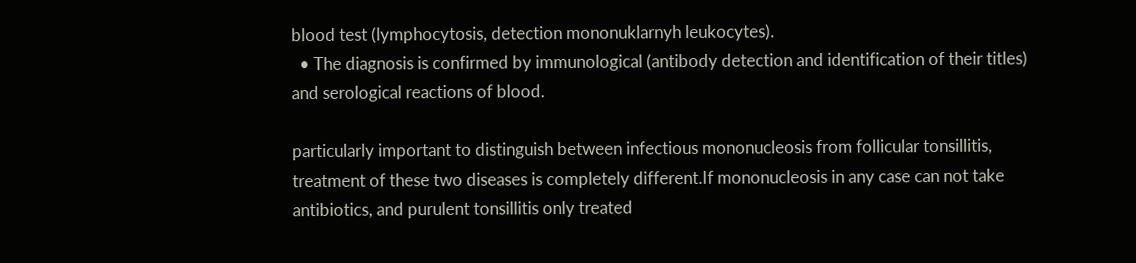blood test (lymphocytosis, detection mononuklarnyh leukocytes).
  • The diagnosis is confirmed by immunological (antibody detection and identification of their titles) and serological reactions of blood.

particularly important to distinguish between infectious mononucleosis from follicular tonsillitis, treatment of these two diseases is completely different.If mononucleosis in any case can not take antibiotics, and purulent tonsillitis only treated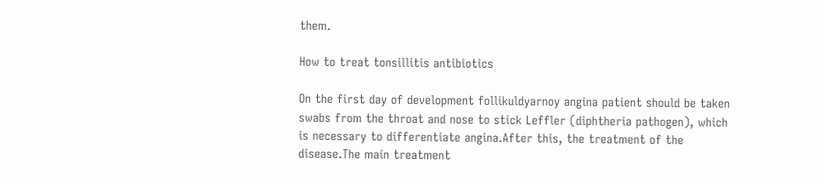them.

How to treat tonsillitis antibiotics

On the first day of development follikuldyarnoy angina patient should be taken swabs from the throat and nose to stick Leffler (diphtheria pathogen), which is necessary to differentiate angina.After this, the treatment of the disease.The main treatment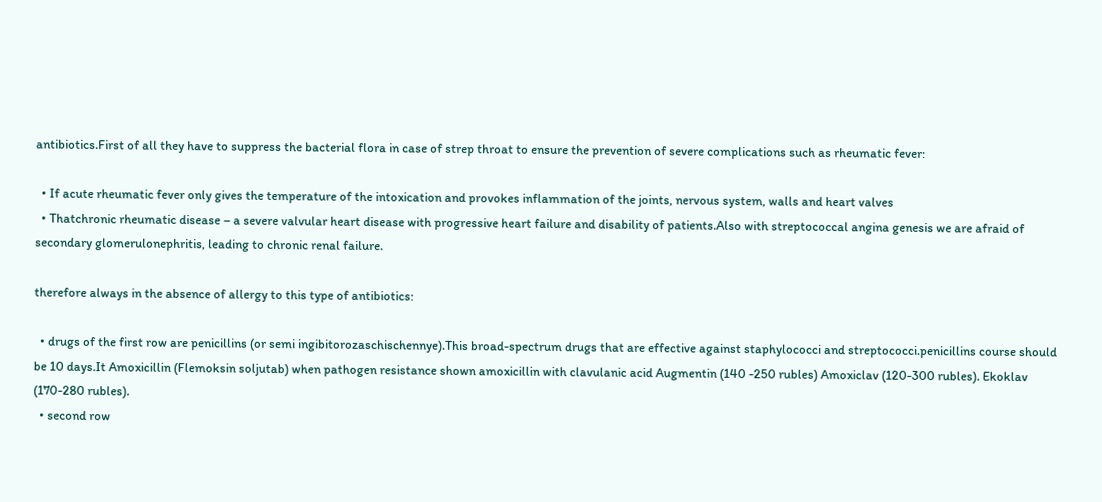antibiotics.First of all they have to suppress the bacterial flora in case of strep throat to ensure the prevention of severe complications such as rheumatic fever:

  • If acute rheumatic fever only gives the temperature of the intoxication and provokes inflammation of the joints, nervous system, walls and heart valves
  • Thatchronic rheumatic disease – a severe valvular heart disease with progressive heart failure and disability of patients.Also with streptococcal angina genesis we are afraid of secondary glomerulonephritis, leading to chronic renal failure.

therefore always in the absence of allergy to this type of antibiotics:

  • drugs of the first row are penicillins (or semi ingibitorozaschischennye).This broad-spectrum drugs that are effective against staphylococci and streptococci.penicillins course should be 10 days.It Amoxicillin (Flemoksin soljutab) when pathogen resistance shown amoxicillin with clavulanic acid Augmentin (140 -250 rubles) Amoxiclav (120-300 rubles). Ekoklav (170-280 rubles).
  • second row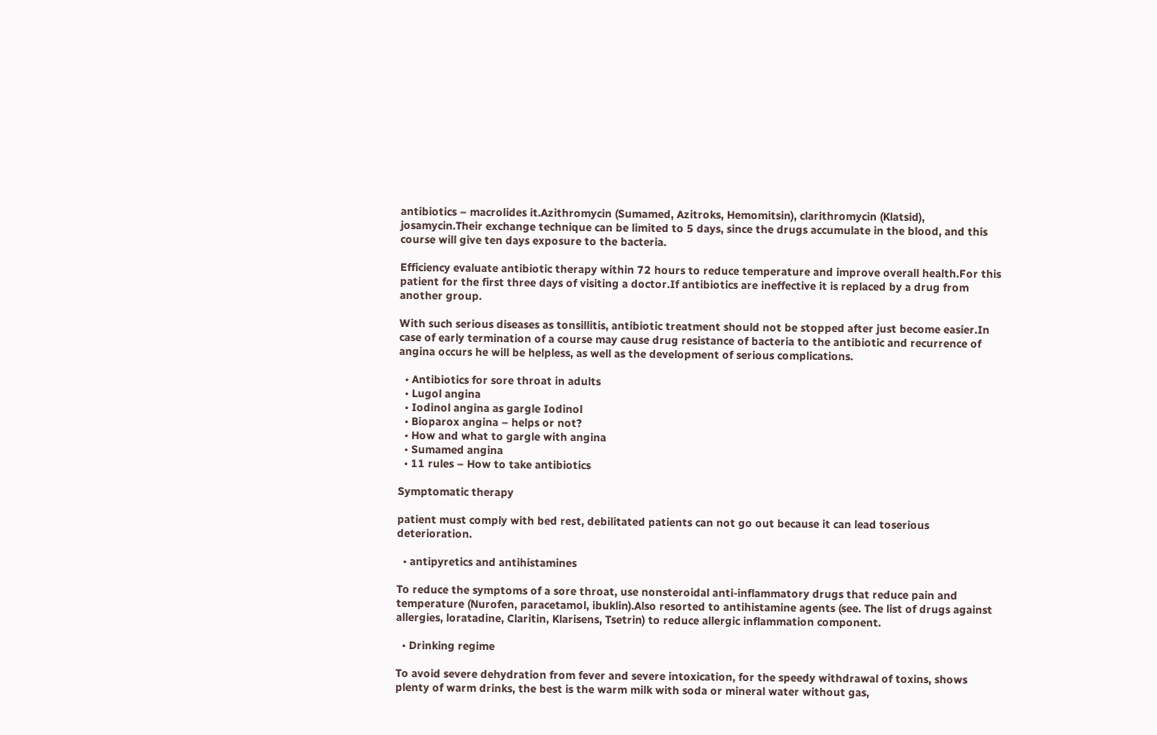antibiotics – macrolides it.Azithromycin (Sumamed, Azitroks, Hemomitsin), clarithromycin (Klatsid), josamycin.Their exchange technique can be limited to 5 days, since the drugs accumulate in the blood, and this course will give ten days exposure to the bacteria.

Efficiency evaluate antibiotic therapy within 72 hours to reduce temperature and improve overall health.For this patient for the first three days of visiting a doctor.If antibiotics are ineffective it is replaced by a drug from another group.

With such serious diseases as tonsillitis, antibiotic treatment should not be stopped after just become easier.In case of early termination of a course may cause drug resistance of bacteria to the antibiotic and recurrence of angina occurs he will be helpless, as well as the development of serious complications.

  • Antibiotics for sore throat in adults
  • Lugol angina
  • Iodinol angina as gargle Iodinol
  • Bioparox angina – helps or not?
  • How and what to gargle with angina
  • Sumamed angina
  • 11 rules – How to take antibiotics

Symptomatic therapy

patient must comply with bed rest, debilitated patients can not go out because it can lead toserious deterioration.

  • antipyretics and antihistamines

To reduce the symptoms of a sore throat, use nonsteroidal anti-inflammatory drugs that reduce pain and temperature (Nurofen, paracetamol, ibuklin).Also resorted to antihistamine agents (see. The list of drugs against allergies, loratadine, Claritin, Klarisens, Tsetrin) to reduce allergic inflammation component.

  • Drinking regime

To avoid severe dehydration from fever and severe intoxication, for the speedy withdrawal of toxins, shows plenty of warm drinks, the best is the warm milk with soda or mineral water without gas,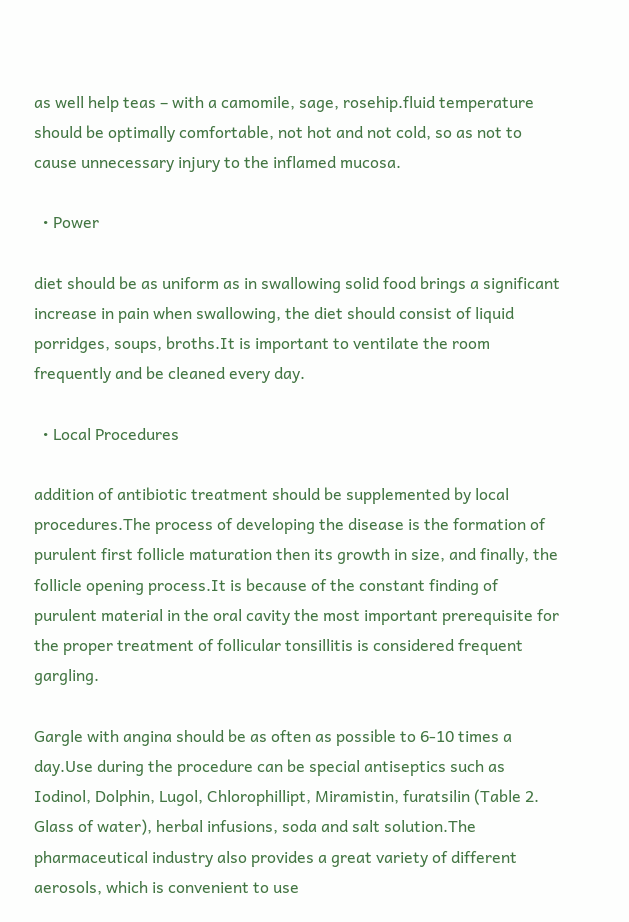as well help teas – with a camomile, sage, rosehip.fluid temperature should be optimally comfortable, not hot and not cold, so as not to cause unnecessary injury to the inflamed mucosa.

  • Power

diet should be as uniform as in swallowing solid food brings a significant increase in pain when swallowing, the diet should consist of liquid porridges, soups, broths.It is important to ventilate the room frequently and be cleaned every day.

  • Local Procedures

addition of antibiotic treatment should be supplemented by local procedures.The process of developing the disease is the formation of purulent first follicle maturation then its growth in size, and finally, the follicle opening process.It is because of the constant finding of purulent material in the oral cavity the most important prerequisite for the proper treatment of follicular tonsillitis is considered frequent gargling.

Gargle with angina should be as often as possible to 6-10 times a day.Use during the procedure can be special antiseptics such as Iodinol, Dolphin, Lugol, Chlorophillipt, Miramistin, furatsilin (Table 2. Glass of water), herbal infusions, soda and salt solution.The pharmaceutical industry also provides a great variety of different aerosols, which is convenient to use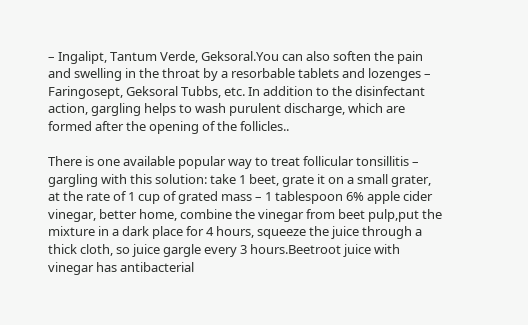– Ingalipt, Tantum Verde, Geksoral.You can also soften the pain and swelling in the throat by a resorbable tablets and lozenges – Faringosept, Geksoral Tubbs, etc. In addition to the disinfectant action, gargling helps to wash purulent discharge, which are formed after the opening of the follicles..

There is one available popular way to treat follicular tonsillitis – gargling with this solution: take 1 beet, grate it on a small grater, at the rate of 1 cup of grated mass – 1 tablespoon 6% apple cider vinegar, better home, combine the vinegar from beet pulp,put the mixture in a dark place for 4 hours, squeeze the juice through a thick cloth, so juice gargle every 3 hours.Beetroot juice with vinegar has antibacterial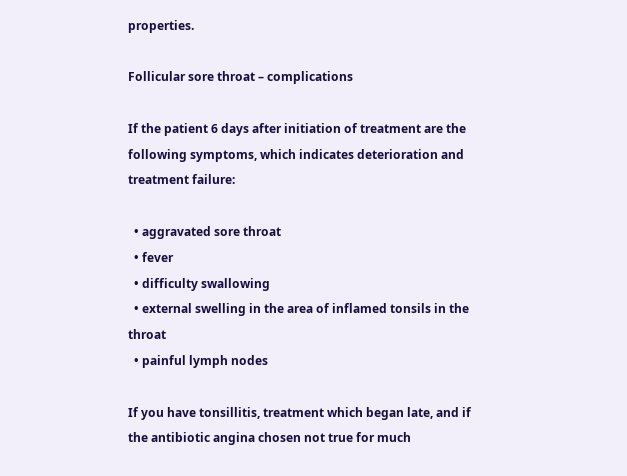properties.

Follicular sore throat – complications

If the patient 6 days after initiation of treatment are the following symptoms, which indicates deterioration and treatment failure:

  • aggravated sore throat
  • fever
  • difficulty swallowing
  • external swelling in the area of inflamed tonsils in the throat
  • painful lymph nodes

If you have tonsillitis, treatment which began late, and if the antibiotic angina chosen not true for much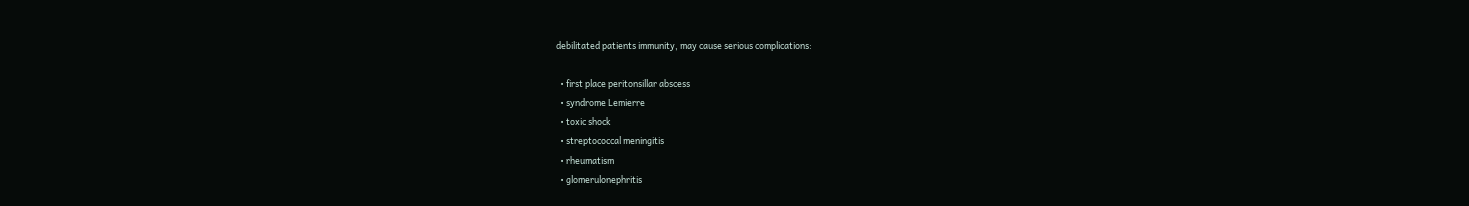debilitated patients immunity, may cause serious complications:

  • first place peritonsillar abscess
  • syndrome Lemierre
  • toxic shock
  • streptococcal meningitis
  • rheumatism
  • glomerulonephritis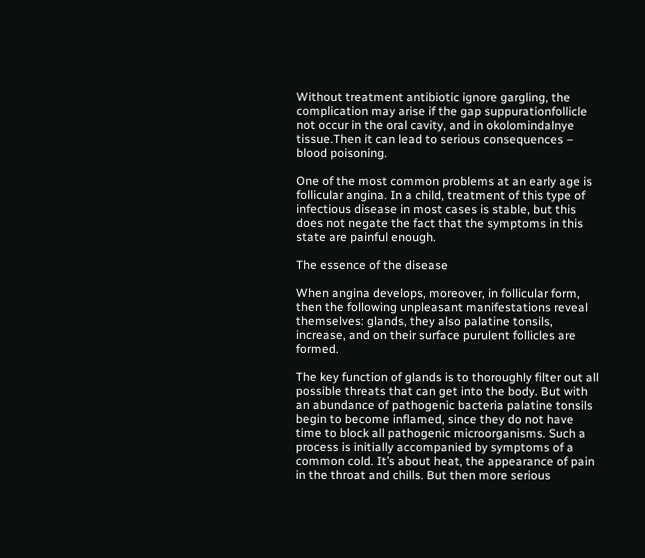Without treatment antibiotic ignore gargling, the complication may arise if the gap suppurationfollicle not occur in the oral cavity, and in okolomindalnye tissue.Then it can lead to serious consequences – blood poisoning.

One of the most common problems at an early age is follicular angina. In a child, treatment of this type of infectious disease in most cases is stable, but this does not negate the fact that the symptoms in this state are painful enough.

The essence of the disease

When angina develops, moreover, in follicular form, then the following unpleasant manifestations reveal themselves: glands, they also palatine tonsils, increase, and on their surface purulent follicles are formed.

The key function of glands is to thoroughly filter out all possible threats that can get into the body. But with an abundance of pathogenic bacteria palatine tonsils begin to become inflamed, since they do not have time to block all pathogenic microorganisms. Such a process is initially accompanied by symptoms of a common cold. It’s about heat, the appearance of pain in the throat and chills. But then more serious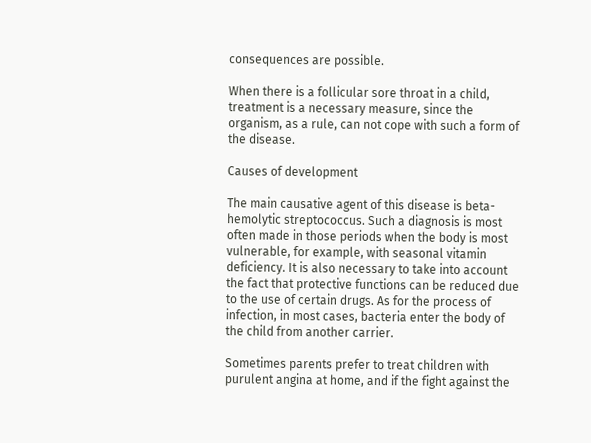consequences are possible.

When there is a follicular sore throat in a child, treatment is a necessary measure, since the organism, as a rule, can not cope with such a form of the disease.

Causes of development

The main causative agent of this disease is beta-hemolytic streptococcus. Such a diagnosis is most often made in those periods when the body is most vulnerable, for example, with seasonal vitamin deficiency. It is also necessary to take into account the fact that protective functions can be reduced due to the use of certain drugs. As for the process of infection, in most cases, bacteria enter the body of the child from another carrier.

Sometimes parents prefer to treat children with purulent angina at home, and if the fight against the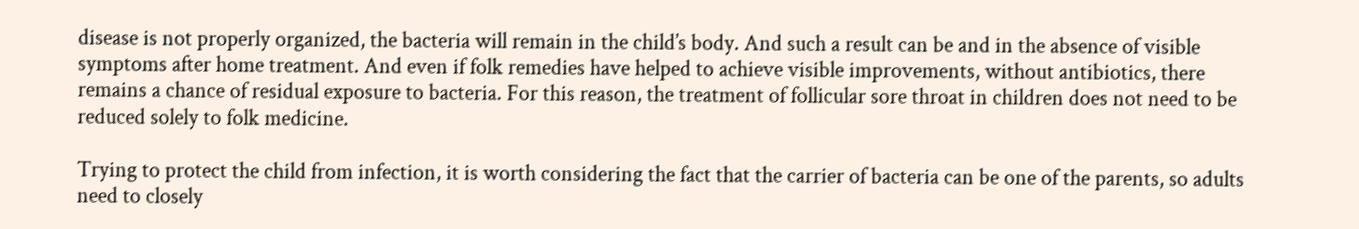disease is not properly organized, the bacteria will remain in the child’s body. And such a result can be and in the absence of visible symptoms after home treatment. And even if folk remedies have helped to achieve visible improvements, without antibiotics, there remains a chance of residual exposure to bacteria. For this reason, the treatment of follicular sore throat in children does not need to be reduced solely to folk medicine.

Trying to protect the child from infection, it is worth considering the fact that the carrier of bacteria can be one of the parents, so adults need to closely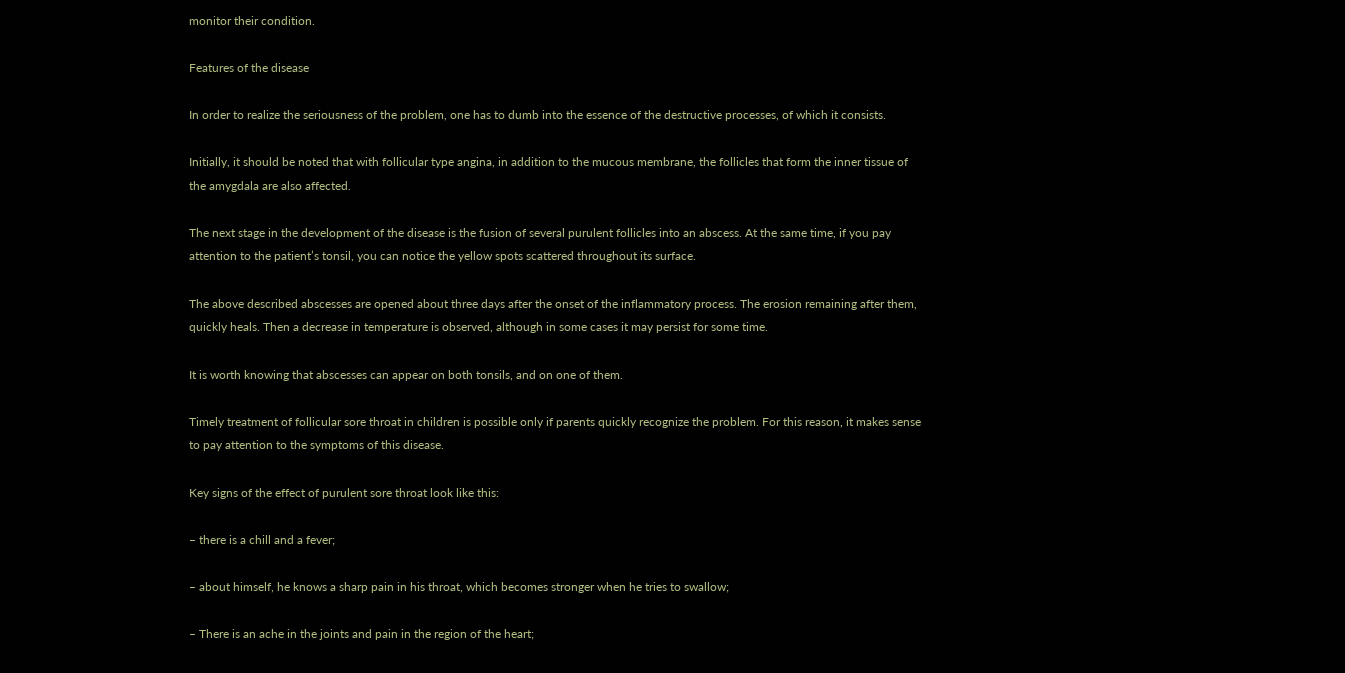monitor their condition.

Features of the disease

In order to realize the seriousness of the problem, one has to dumb into the essence of the destructive processes, of which it consists.

Initially, it should be noted that with follicular type angina, in addition to the mucous membrane, the follicles that form the inner tissue of the amygdala are also affected.

The next stage in the development of the disease is the fusion of several purulent follicles into an abscess. At the same time, if you pay attention to the patient’s tonsil, you can notice the yellow spots scattered throughout its surface.

The above described abscesses are opened about three days after the onset of the inflammatory process. The erosion remaining after them, quickly heals. Then a decrease in temperature is observed, although in some cases it may persist for some time.

It is worth knowing that abscesses can appear on both tonsils, and on one of them.

Timely treatment of follicular sore throat in children is possible only if parents quickly recognize the problem. For this reason, it makes sense to pay attention to the symptoms of this disease.

Key signs of the effect of purulent sore throat look like this:

– there is a chill and a fever;

– about himself, he knows a sharp pain in his throat, which becomes stronger when he tries to swallow;

– There is an ache in the joints and pain in the region of the heart;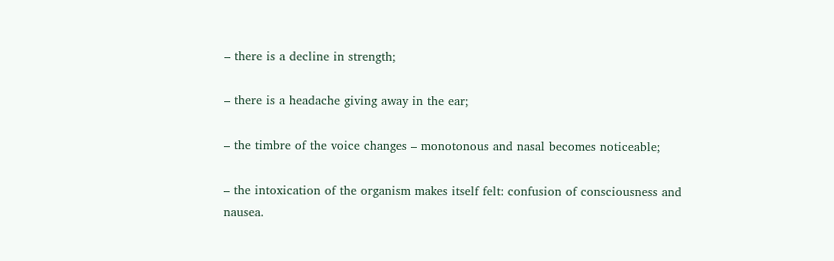– there is a decline in strength;

– there is a headache giving away in the ear;

– the timbre of the voice changes – monotonous and nasal becomes noticeable;

– the intoxication of the organism makes itself felt: confusion of consciousness and nausea.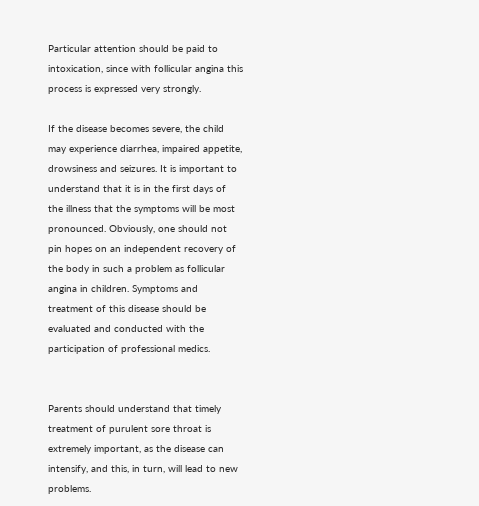Particular attention should be paid to intoxication, since with follicular angina this process is expressed very strongly.

If the disease becomes severe, the child may experience diarrhea, impaired appetite, drowsiness and seizures. It is important to understand that it is in the first days of the illness that the symptoms will be most pronounced. Obviously, one should not pin hopes on an independent recovery of the body in such a problem as follicular angina in children. Symptoms and treatment of this disease should be evaluated and conducted with the participation of professional medics.


Parents should understand that timely treatment of purulent sore throat is extremely important, as the disease can intensify, and this, in turn, will lead to new problems.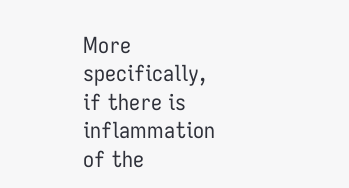More specifically, if there is inflammation of the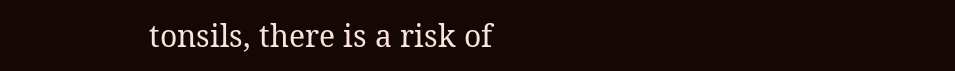tonsils, there is a risk of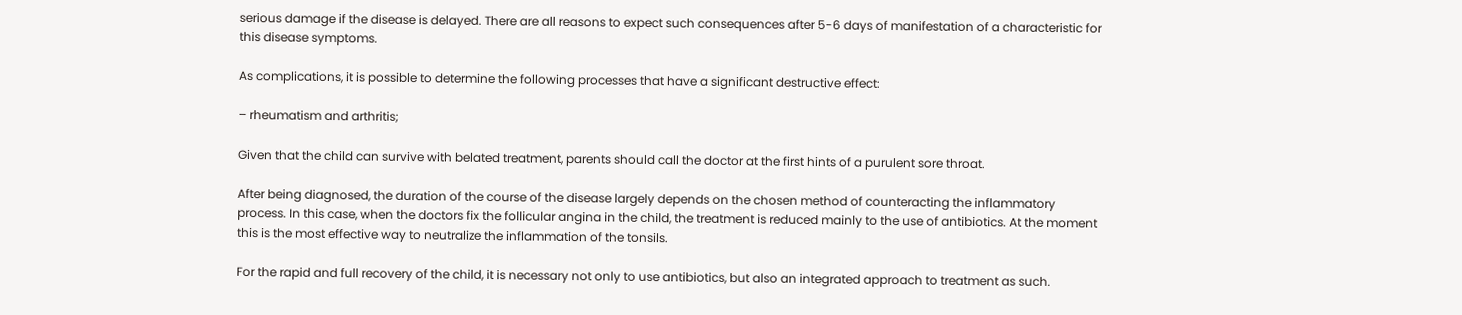serious damage if the disease is delayed. There are all reasons to expect such consequences after 5-6 days of manifestation of a characteristic for this disease symptoms.

As complications, it is possible to determine the following processes that have a significant destructive effect:

– rheumatism and arthritis;

Given that the child can survive with belated treatment, parents should call the doctor at the first hints of a purulent sore throat.

After being diagnosed, the duration of the course of the disease largely depends on the chosen method of counteracting the inflammatory process. In this case, when the doctors fix the follicular angina in the child, the treatment is reduced mainly to the use of antibiotics. At the moment this is the most effective way to neutralize the inflammation of the tonsils.

For the rapid and full recovery of the child, it is necessary not only to use antibiotics, but also an integrated approach to treatment as such.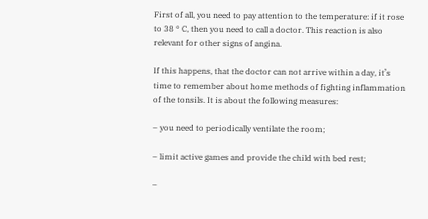First of all, you need to pay attention to the temperature: if it rose to 38 ° C, then you need to call a doctor. This reaction is also relevant for other signs of angina.

If this happens, that the doctor can not arrive within a day, it’s time to remember about home methods of fighting inflammation of the tonsils. It is about the following measures:

– you need to periodically ventilate the room;

– limit active games and provide the child with bed rest;

–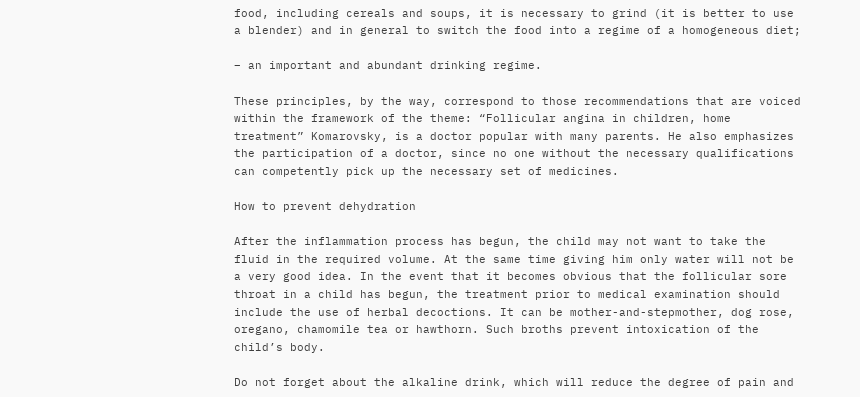food, including cereals and soups, it is necessary to grind (it is better to use a blender) and in general to switch the food into a regime of a homogeneous diet;

– an important and abundant drinking regime.

These principles, by the way, correspond to those recommendations that are voiced within the framework of the theme: “Follicular angina in children, home treatment” Komarovsky, is a doctor popular with many parents. He also emphasizes the participation of a doctor, since no one without the necessary qualifications can competently pick up the necessary set of medicines.

How to prevent dehydration

After the inflammation process has begun, the child may not want to take the fluid in the required volume. At the same time giving him only water will not be a very good idea. In the event that it becomes obvious that the follicular sore throat in a child has begun, the treatment prior to medical examination should include the use of herbal decoctions. It can be mother-and-stepmother, dog rose, oregano, chamomile tea or hawthorn. Such broths prevent intoxication of the child’s body.

Do not forget about the alkaline drink, which will reduce the degree of pain and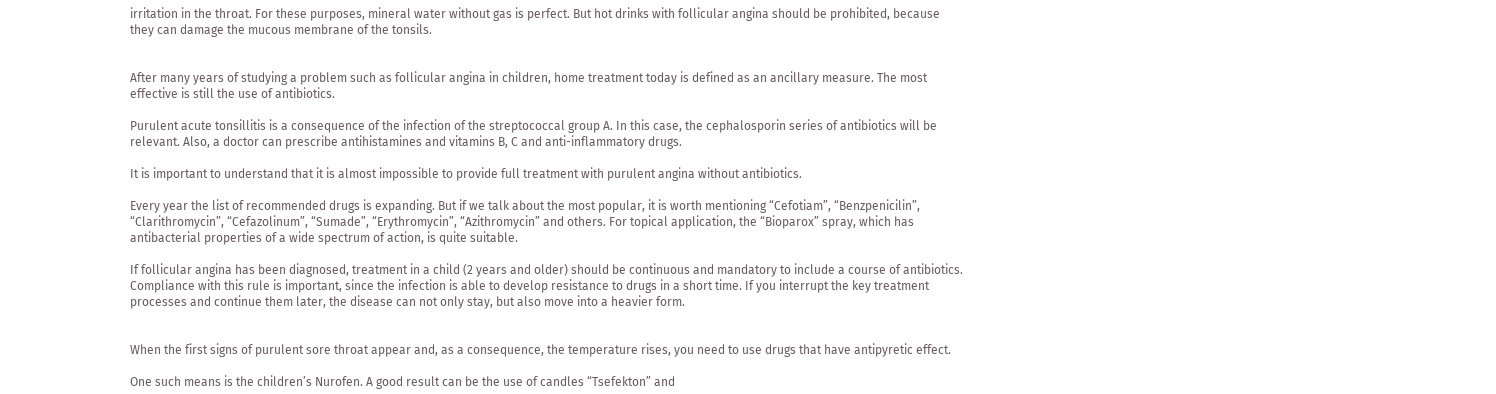irritation in the throat. For these purposes, mineral water without gas is perfect. But hot drinks with follicular angina should be prohibited, because they can damage the mucous membrane of the tonsils.


After many years of studying a problem such as follicular angina in children, home treatment today is defined as an ancillary measure. The most effective is still the use of antibiotics.

Purulent acute tonsillitis is a consequence of the infection of the streptococcal group A. In this case, the cephalosporin series of antibiotics will be relevant. Also, a doctor can prescribe antihistamines and vitamins B, C and anti-inflammatory drugs.

It is important to understand that it is almost impossible to provide full treatment with purulent angina without antibiotics.

Every year the list of recommended drugs is expanding. But if we talk about the most popular, it is worth mentioning “Cefotiam”, “Benzpenicilin”, “Clarithromycin”, “Cefazolinum”, “Sumade”, “Erythromycin”, “Azithromycin” and others. For topical application, the “Bioparox” spray, which has antibacterial properties of a wide spectrum of action, is quite suitable.

If follicular angina has been diagnosed, treatment in a child (2 years and older) should be continuous and mandatory to include a course of antibiotics. Compliance with this rule is important, since the infection is able to develop resistance to drugs in a short time. If you interrupt the key treatment processes and continue them later, the disease can not only stay, but also move into a heavier form.


When the first signs of purulent sore throat appear and, as a consequence, the temperature rises, you need to use drugs that have antipyretic effect.

One such means is the children’s Nurofen. A good result can be the use of candles “Tsefekton” and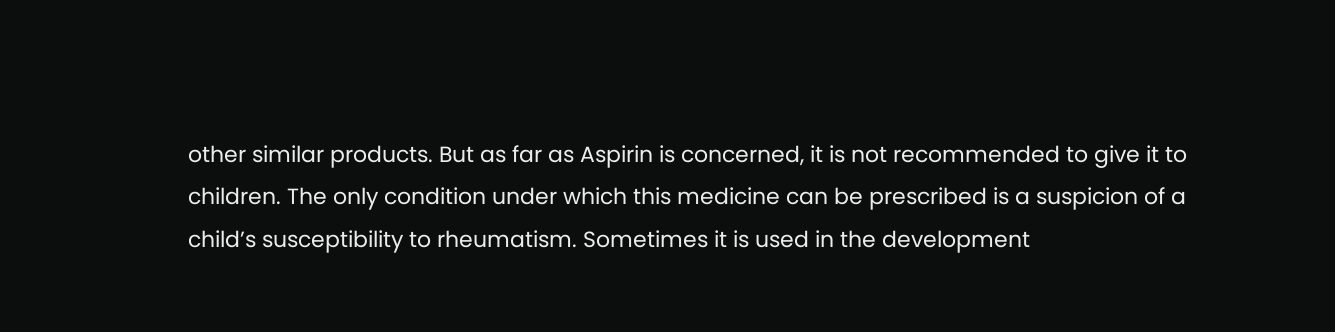other similar products. But as far as Aspirin is concerned, it is not recommended to give it to children. The only condition under which this medicine can be prescribed is a suspicion of a child’s susceptibility to rheumatism. Sometimes it is used in the development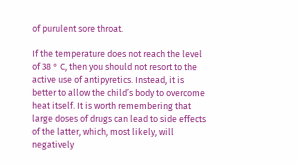of purulent sore throat.

If the temperature does not reach the level of 38 ° C, then you should not resort to the active use of antipyretics. Instead, it is better to allow the child’s body to overcome heat itself. It is worth remembering that large doses of drugs can lead to side effects of the latter, which, most likely, will negatively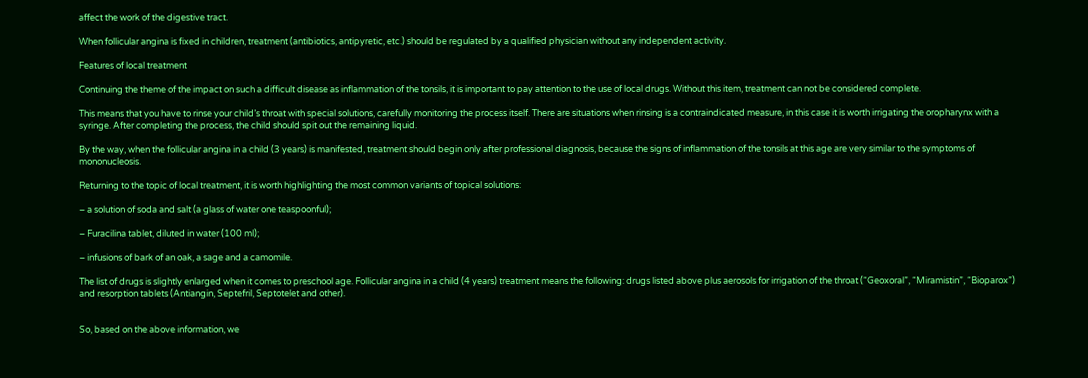affect the work of the digestive tract.

When follicular angina is fixed in children, treatment (antibiotics, antipyretic, etc.) should be regulated by a qualified physician without any independent activity.

Features of local treatment

Continuing the theme of the impact on such a difficult disease as inflammation of the tonsils, it is important to pay attention to the use of local drugs. Without this item, treatment can not be considered complete.

This means that you have to rinse your child’s throat with special solutions, carefully monitoring the process itself. There are situations when rinsing is a contraindicated measure, in this case it is worth irrigating the oropharynx with a syringe. After completing the process, the child should spit out the remaining liquid.

By the way, when the follicular angina in a child (3 years) is manifested, treatment should begin only after professional diagnosis, because the signs of inflammation of the tonsils at this age are very similar to the symptoms of mononucleosis.

Returning to the topic of local treatment, it is worth highlighting the most common variants of topical solutions:

– a solution of soda and salt (a glass of water one teaspoonful);

– Furacilina tablet, diluted in water (100 ml);

– infusions of bark of an oak, a sage and a camomile.

The list of drugs is slightly enlarged when it comes to preschool age. Follicular angina in a child (4 years) treatment means the following: drugs listed above plus aerosols for irrigation of the throat (“Geoxoral”, “Miramistin”, “Bioparox”) and resorption tablets (Antiangin, Septefril, Septotelet and other).


So, based on the above information, we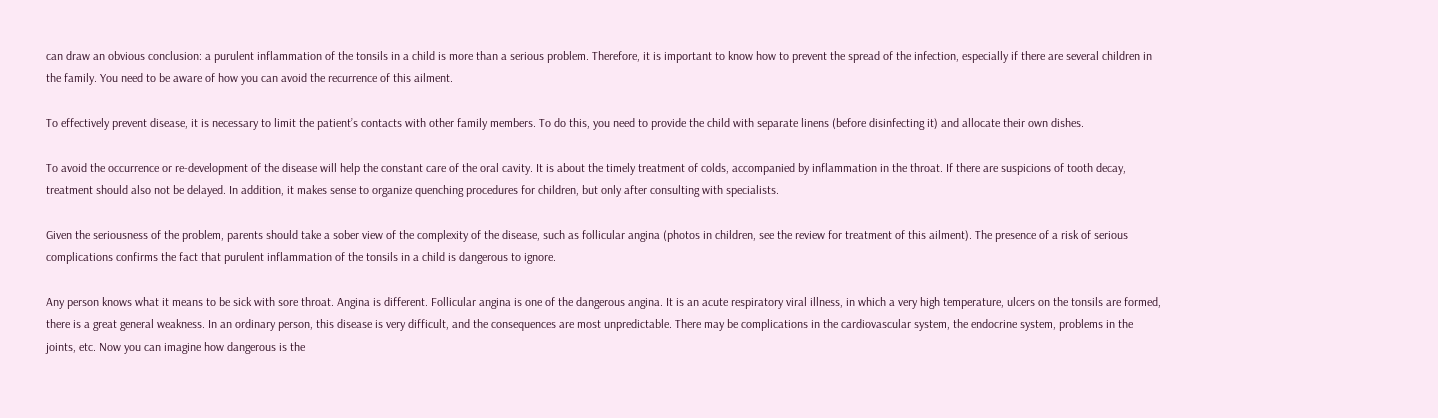can draw an obvious conclusion: a purulent inflammation of the tonsils in a child is more than a serious problem. Therefore, it is important to know how to prevent the spread of the infection, especially if there are several children in the family. You need to be aware of how you can avoid the recurrence of this ailment.

To effectively prevent disease, it is necessary to limit the patient’s contacts with other family members. To do this, you need to provide the child with separate linens (before disinfecting it) and allocate their own dishes.

To avoid the occurrence or re-development of the disease will help the constant care of the oral cavity. It is about the timely treatment of colds, accompanied by inflammation in the throat. If there are suspicions of tooth decay, treatment should also not be delayed. In addition, it makes sense to organize quenching procedures for children, but only after consulting with specialists.

Given the seriousness of the problem, parents should take a sober view of the complexity of the disease, such as follicular angina (photos in children, see the review for treatment of this ailment). The presence of a risk of serious complications confirms the fact that purulent inflammation of the tonsils in a child is dangerous to ignore.

Any person knows what it means to be sick with sore throat. Angina is different. Follicular angina is one of the dangerous angina. It is an acute respiratory viral illness, in which a very high temperature, ulcers on the tonsils are formed, there is a great general weakness. In an ordinary person, this disease is very difficult, and the consequences are most unpredictable. There may be complications in the cardiovascular system, the endocrine system, problems in the joints, etc. Now you can imagine how dangerous is the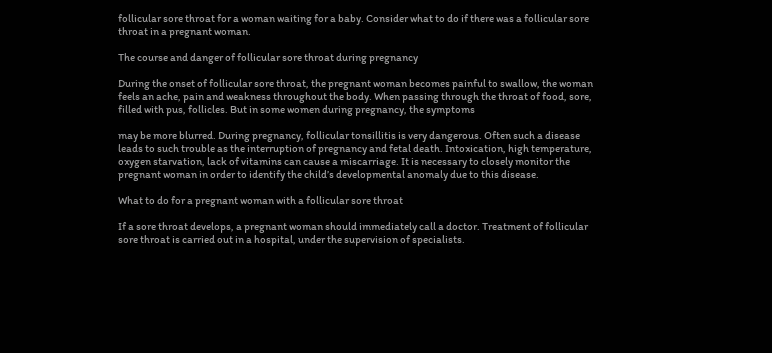follicular sore throat for a woman waiting for a baby. Consider what to do if there was a follicular sore throat in a pregnant woman.

The course and danger of follicular sore throat during pregnancy

During the onset of follicular sore throat, the pregnant woman becomes painful to swallow, the woman feels an ache, pain and weakness throughout the body. When passing through the throat of food, sore, filled with pus, follicles. But in some women during pregnancy, the symptoms

may be more blurred. During pregnancy, follicular tonsillitis is very dangerous. Often such a disease leads to such trouble as the interruption of pregnancy and fetal death. Intoxication, high temperature, oxygen starvation, lack of vitamins can cause a miscarriage. It is necessary to closely monitor the pregnant woman in order to identify the child’s developmental anomaly due to this disease.

What to do for a pregnant woman with a follicular sore throat

If a sore throat develops, a pregnant woman should immediately call a doctor. Treatment of follicular sore throat is carried out in a hospital, under the supervision of specialists.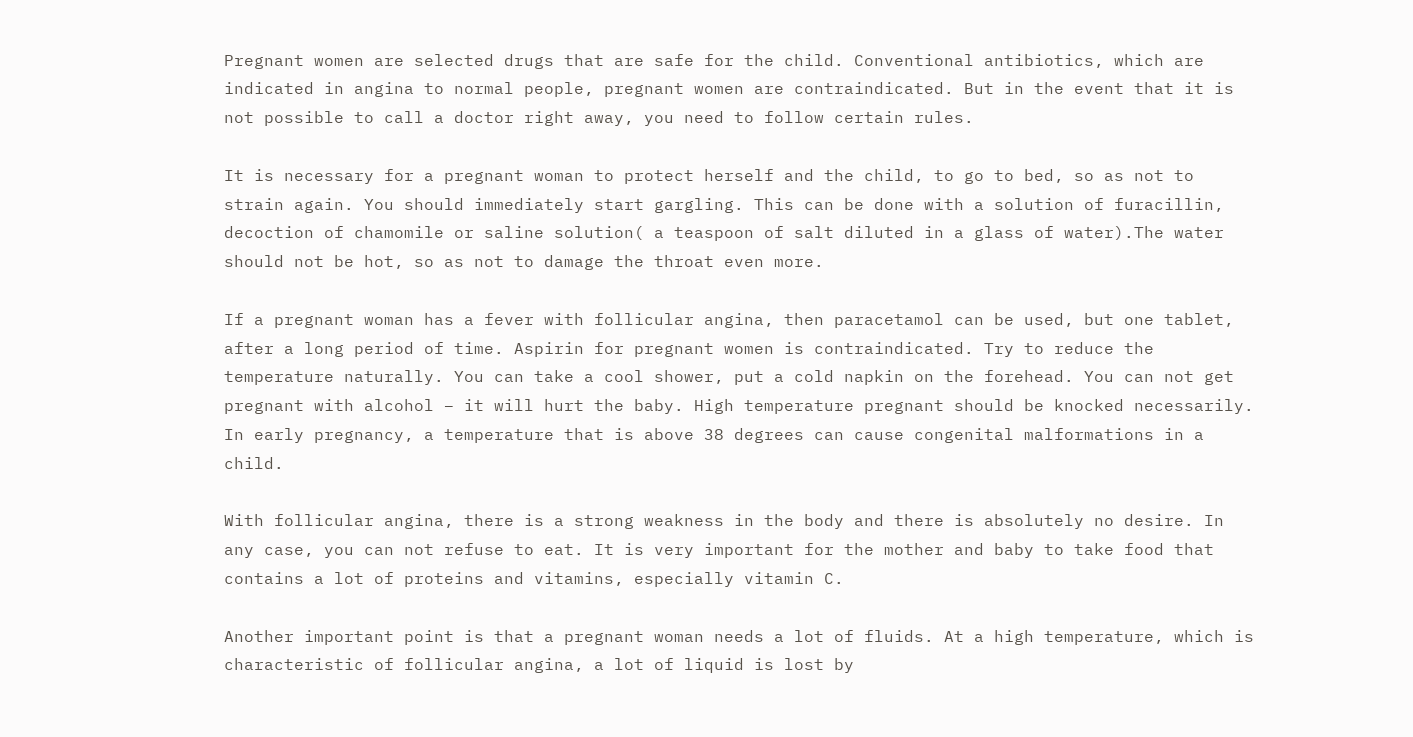Pregnant women are selected drugs that are safe for the child. Conventional antibiotics, which are indicated in angina to normal people, pregnant women are contraindicated. But in the event that it is not possible to call a doctor right away, you need to follow certain rules.

It is necessary for a pregnant woman to protect herself and the child, to go to bed, so as not to strain again. You should immediately start gargling. This can be done with a solution of furacillin, decoction of chamomile or saline solution( a teaspoon of salt diluted in a glass of water).The water should not be hot, so as not to damage the throat even more.

If a pregnant woman has a fever with follicular angina, then paracetamol can be used, but one tablet, after a long period of time. Aspirin for pregnant women is contraindicated. Try to reduce the temperature naturally. You can take a cool shower, put a cold napkin on the forehead. You can not get pregnant with alcohol – it will hurt the baby. High temperature pregnant should be knocked necessarily. In early pregnancy, a temperature that is above 38 degrees can cause congenital malformations in a child.

With follicular angina, there is a strong weakness in the body and there is absolutely no desire. In any case, you can not refuse to eat. It is very important for the mother and baby to take food that contains a lot of proteins and vitamins, especially vitamin C.

Another important point is that a pregnant woman needs a lot of fluids. At a high temperature, which is characteristic of follicular angina, a lot of liquid is lost by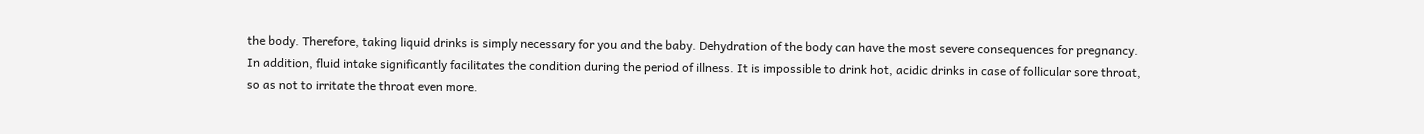the body. Therefore, taking liquid drinks is simply necessary for you and the baby. Dehydration of the body can have the most severe consequences for pregnancy. In addition, fluid intake significantly facilitates the condition during the period of illness. It is impossible to drink hot, acidic drinks in case of follicular sore throat, so as not to irritate the throat even more.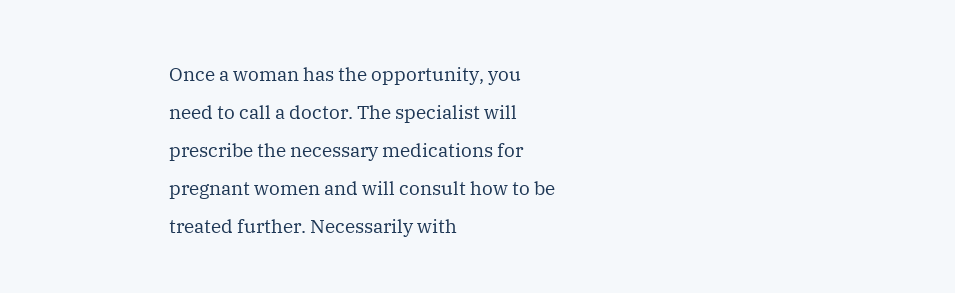Once a woman has the opportunity, you need to call a doctor. The specialist will prescribe the necessary medications for pregnant women and will consult how to be treated further. Necessarily with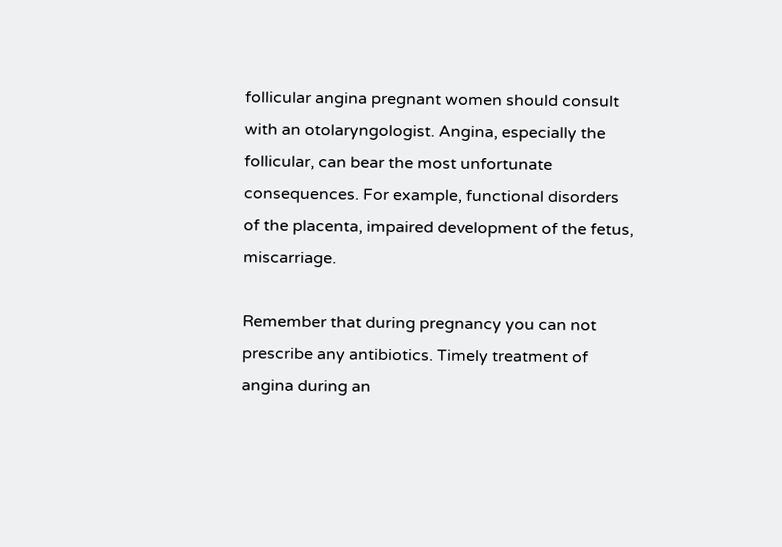follicular angina pregnant women should consult with an otolaryngologist. Angina, especially the follicular, can bear the most unfortunate consequences. For example, functional disorders of the placenta, impaired development of the fetus, miscarriage.

Remember that during pregnancy you can not prescribe any antibiotics. Timely treatment of angina during an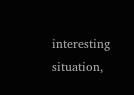interesting situation,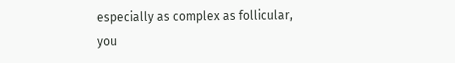especially as complex as follicular, you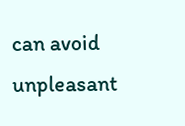can avoid unpleasant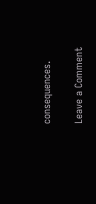consequences.

Leave a Comment